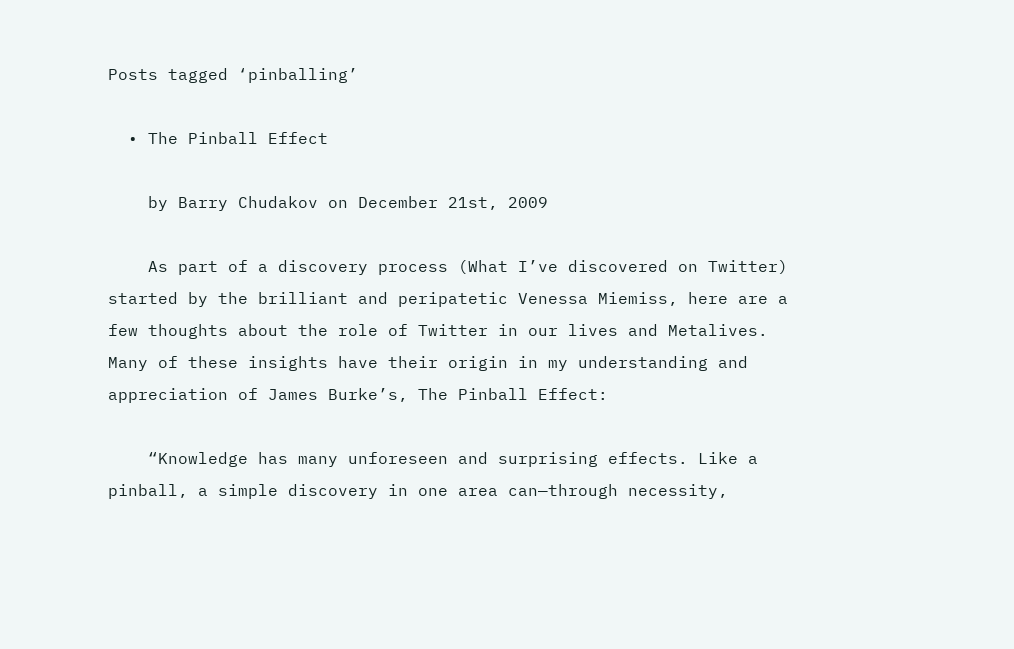Posts tagged ‘pinballing’

  • The Pinball Effect

    by Barry Chudakov on December 21st, 2009

    As part of a discovery process (What I’ve discovered on Twitter) started by the brilliant and peripatetic Venessa Miemiss, here are a few thoughts about the role of Twitter in our lives and Metalives. Many of these insights have their origin in my understanding and appreciation of James Burke’s, The Pinball Effect:

    “Knowledge has many unforeseen and surprising effects. Like a pinball, a simple discovery in one area can—through necessity,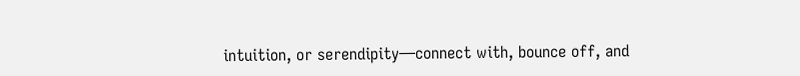intuition, or serendipity—connect with, bounce off, and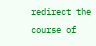redirect the course of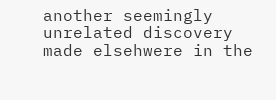another seemingly unrelated discovery made elsehwere in the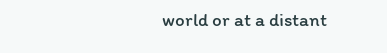world or at a distant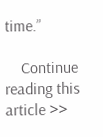time.”

    Continue reading this article >>